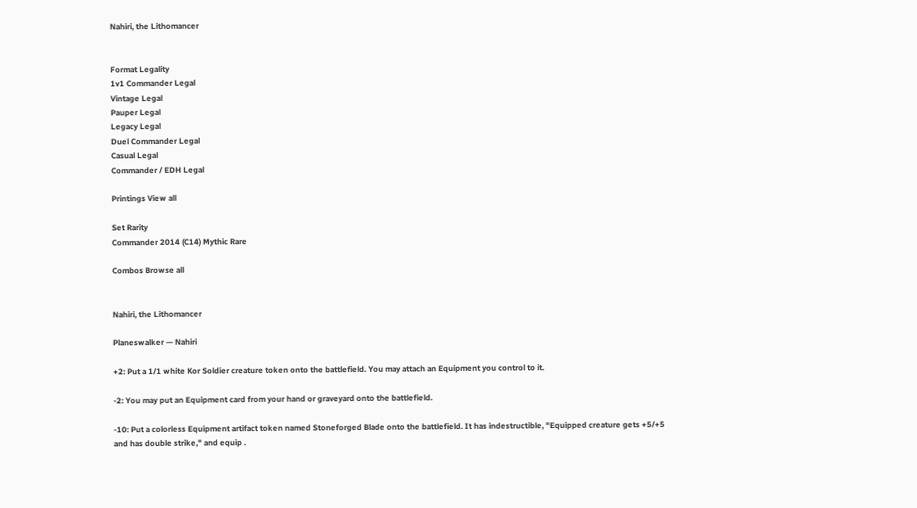Nahiri, the Lithomancer


Format Legality
1v1 Commander Legal
Vintage Legal
Pauper Legal
Legacy Legal
Duel Commander Legal
Casual Legal
Commander / EDH Legal

Printings View all

Set Rarity
Commander 2014 (C14) Mythic Rare

Combos Browse all


Nahiri, the Lithomancer

Planeswalker — Nahiri

+2: Put a 1/1 white Kor Soldier creature token onto the battlefield. You may attach an Equipment you control to it.

-2: You may put an Equipment card from your hand or graveyard onto the battlefield.

-10: Put a colorless Equipment artifact token named Stoneforged Blade onto the battlefield. It has indestructible, "Equipped creature gets +5/+5 and has double strike," and equip .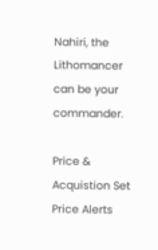Nahiri, the Lithomancer can be your commander.

Price & Acquistion Set Price Alerts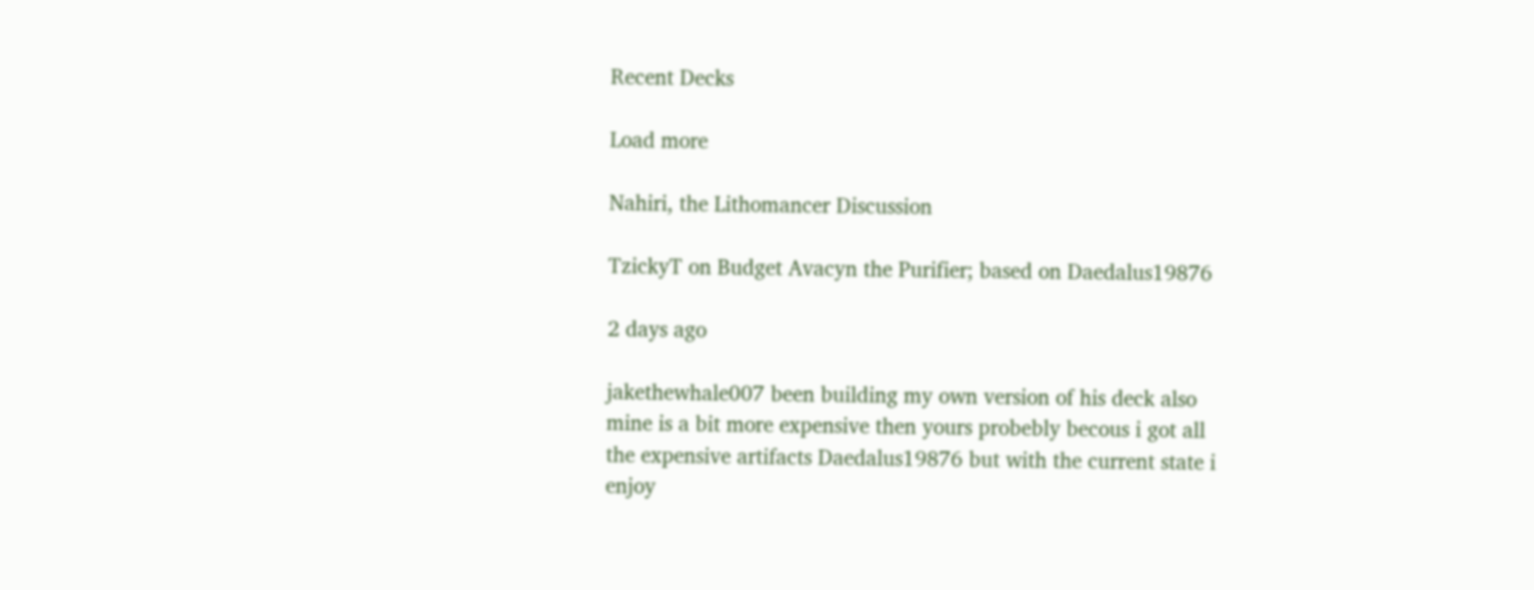Recent Decks

Load more

Nahiri, the Lithomancer Discussion

TzickyT on Budget Avacyn the Purifier; based on Daedalus19876

2 days ago

jakethewhale007 been building my own version of his deck also mine is a bit more expensive then yours probebly becous i got all the expensive artifacts Daedalus19876 but with the current state i enjoy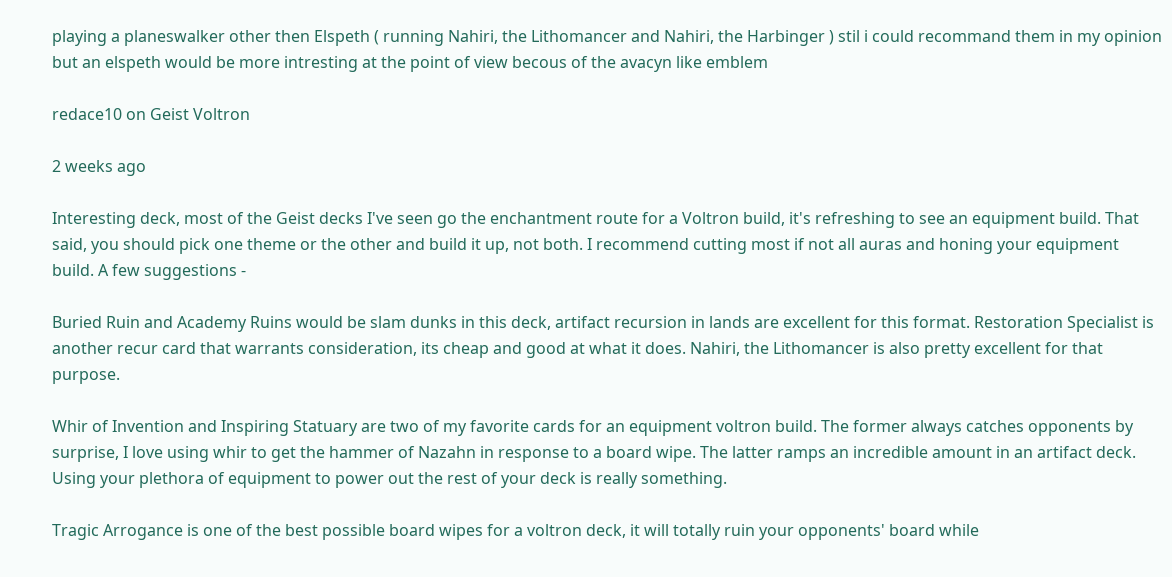playing a planeswalker other then Elspeth ( running Nahiri, the Lithomancer and Nahiri, the Harbinger ) stil i could recommand them in my opinion but an elspeth would be more intresting at the point of view becous of the avacyn like emblem

redace10 on Geist Voltron

2 weeks ago

Interesting deck, most of the Geist decks I've seen go the enchantment route for a Voltron build, it's refreshing to see an equipment build. That said, you should pick one theme or the other and build it up, not both. I recommend cutting most if not all auras and honing your equipment build. A few suggestions -

Buried Ruin and Academy Ruins would be slam dunks in this deck, artifact recursion in lands are excellent for this format. Restoration Specialist is another recur card that warrants consideration, its cheap and good at what it does. Nahiri, the Lithomancer is also pretty excellent for that purpose.

Whir of Invention and Inspiring Statuary are two of my favorite cards for an equipment voltron build. The former always catches opponents by surprise, I love using whir to get the hammer of Nazahn in response to a board wipe. The latter ramps an incredible amount in an artifact deck. Using your plethora of equipment to power out the rest of your deck is really something.

Tragic Arrogance is one of the best possible board wipes for a voltron deck, it will totally ruin your opponents' board while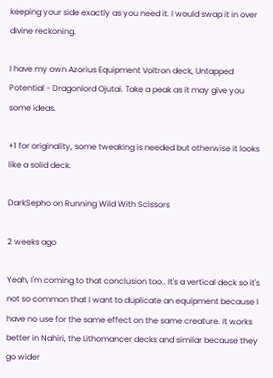keeping your side exactly as you need it. I would swap it in over divine reckoning.

I have my own Azorius Equipment Voltron deck, Untapped Potential - Dragonlord Ojutai. Take a peak as it may give you some ideas.

+1 for originality, some tweaking is needed but otherwise it looks like a solid deck.

DarkSepho on Running Wild With Scissors

2 weeks ago

Yeah, I'm coming to that conclusion too.. It's a vertical deck so it's not so common that I want to duplicate an equipment because I have no use for the same effect on the same creature. It works better in Nahiri, the Lithomancer decks and similar because they go wider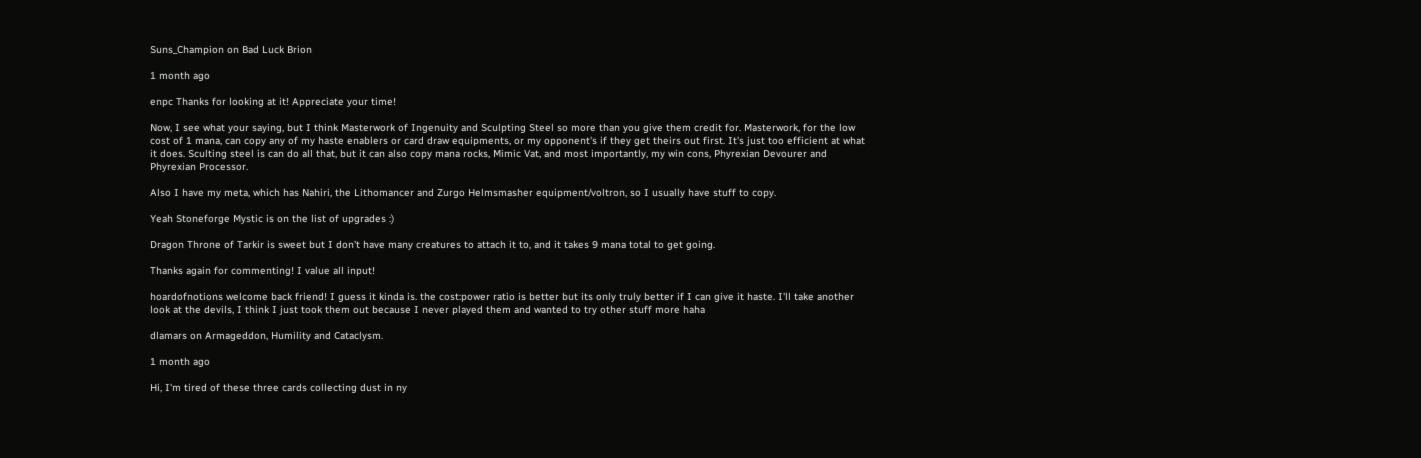Suns_Champion on Bad Luck Brion

1 month ago

enpc Thanks for looking at it! Appreciate your time!

Now, I see what your saying, but I think Masterwork of Ingenuity and Sculpting Steel so more than you give them credit for. Masterwork, for the low cost of 1 mana, can copy any of my haste enablers or card draw equipments, or my opponent's if they get theirs out first. It's just too efficient at what it does. Sculting steel is can do all that, but it can also copy mana rocks, Mimic Vat, and most importantly, my win cons, Phyrexian Devourer and Phyrexian Processor.

Also I have my meta, which has Nahiri, the Lithomancer and Zurgo Helmsmasher equipment/voltron, so I usually have stuff to copy.

Yeah Stoneforge Mystic is on the list of upgrades :)

Dragon Throne of Tarkir is sweet but I don't have many creatures to attach it to, and it takes 9 mana total to get going.

Thanks again for commenting! I value all input!

hoardofnotions welcome back friend! I guess it kinda is. the cost:power ratio is better but its only truly better if I can give it haste. I'll take another look at the devils, I think I just took them out because I never played them and wanted to try other stuff more haha

dlamars on Armageddon, Humility and Cataclysm.

1 month ago

Hi, I'm tired of these three cards collecting dust in ny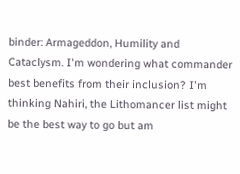binder: Armageddon, Humility and Cataclysm. I'm wondering what commander best benefits from their inclusion? I'm thinking Nahiri, the Lithomancer list might be the best way to go but am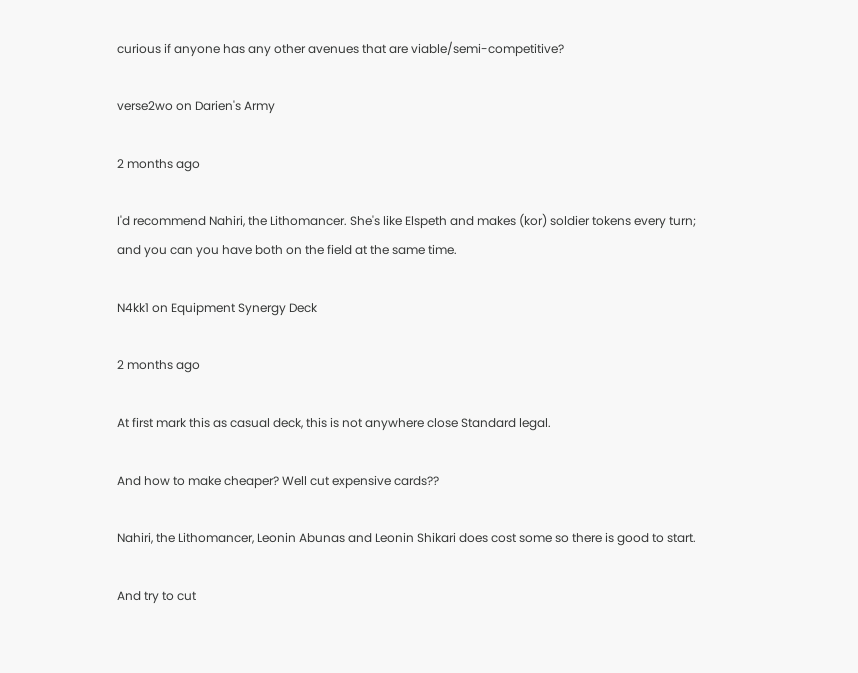curious if anyone has any other avenues that are viable/semi-competitive?

verse2wo on Darien's Army

2 months ago

I'd recommend Nahiri, the Lithomancer. She's like Elspeth and makes (kor) soldier tokens every turn; and you can you have both on the field at the same time.

N4kk1 on Equipment Synergy Deck

2 months ago

At first mark this as casual deck, this is not anywhere close Standard legal.

And how to make cheaper? Well cut expensive cards??

Nahiri, the Lithomancer, Leonin Abunas and Leonin Shikari does cost some so there is good to start.

And try to cut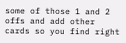some of those 1 and 2 offs and add other cards so you find right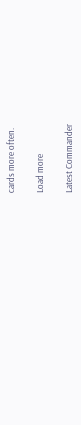cards more often.

Load more

Latest Commander